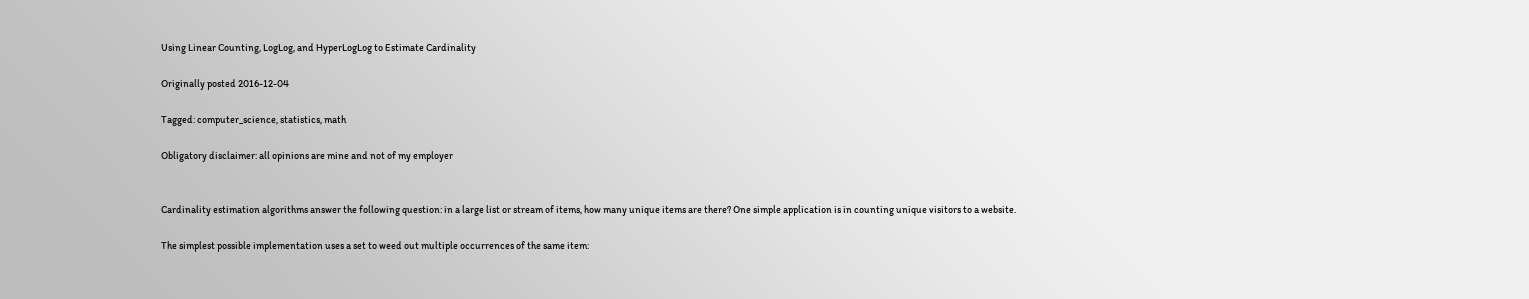Using Linear Counting, LogLog, and HyperLogLog to Estimate Cardinality

Originally posted 2016-12-04

Tagged: computer_science, statistics, math

Obligatory disclaimer: all opinions are mine and not of my employer


Cardinality estimation algorithms answer the following question: in a large list or stream of items, how many unique items are there? One simple application is in counting unique visitors to a website.

The simplest possible implementation uses a set to weed out multiple occurrences of the same item: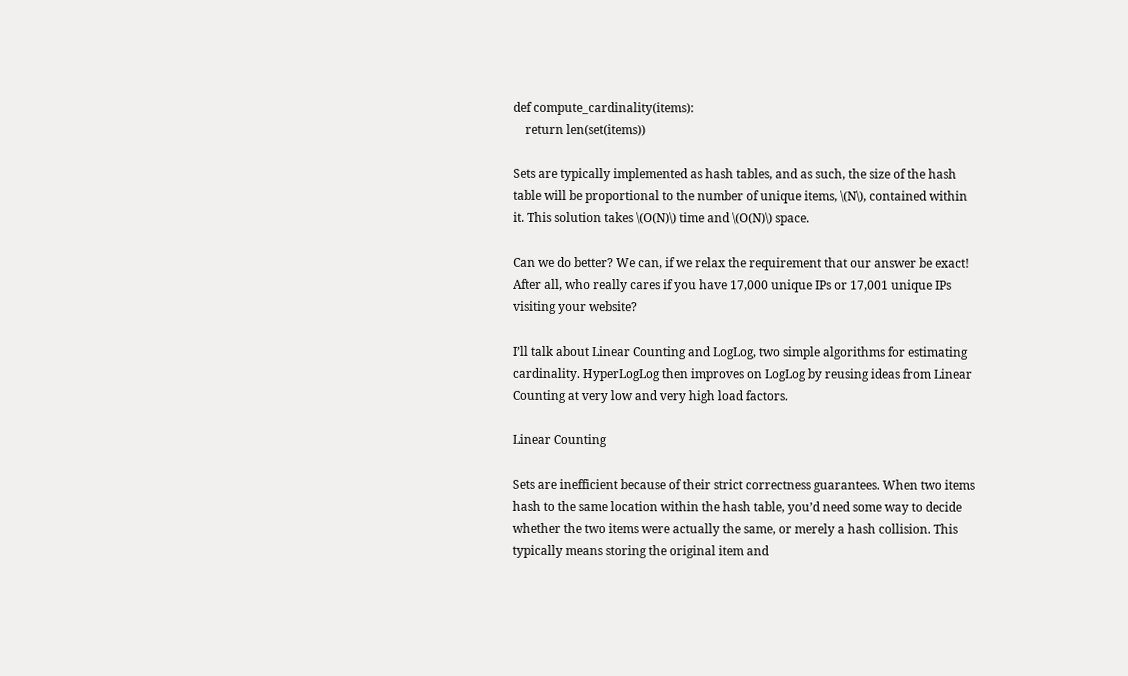def compute_cardinality(items):
    return len(set(items))

Sets are typically implemented as hash tables, and as such, the size of the hash table will be proportional to the number of unique items, \(N\), contained within it. This solution takes \(O(N)\) time and \(O(N)\) space.

Can we do better? We can, if we relax the requirement that our answer be exact! After all, who really cares if you have 17,000 unique IPs or 17,001 unique IPs visiting your website?

I’ll talk about Linear Counting and LogLog, two simple algorithms for estimating cardinality. HyperLogLog then improves on LogLog by reusing ideas from Linear Counting at very low and very high load factors.

Linear Counting

Sets are inefficient because of their strict correctness guarantees. When two items hash to the same location within the hash table, you’d need some way to decide whether the two items were actually the same, or merely a hash collision. This typically means storing the original item and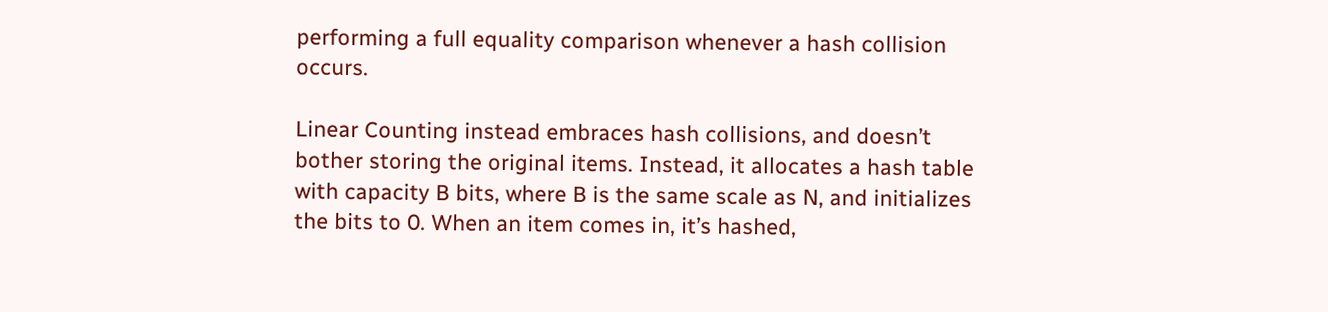performing a full equality comparison whenever a hash collision occurs.

Linear Counting instead embraces hash collisions, and doesn’t bother storing the original items. Instead, it allocates a hash table with capacity B bits, where B is the same scale as N, and initializes the bits to 0. When an item comes in, it’s hashed,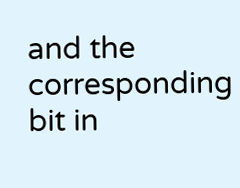and the corresponding bit in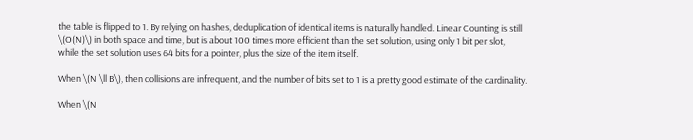the table is flipped to 1. By relying on hashes, deduplication of identical items is naturally handled. Linear Counting is still \(O(N)\) in both space and time, but is about 100 times more efficient than the set solution, using only 1 bit per slot, while the set solution uses 64 bits for a pointer, plus the size of the item itself.

When \(N \ll B\), then collisions are infrequent, and the number of bits set to 1 is a pretty good estimate of the cardinality.

When \(N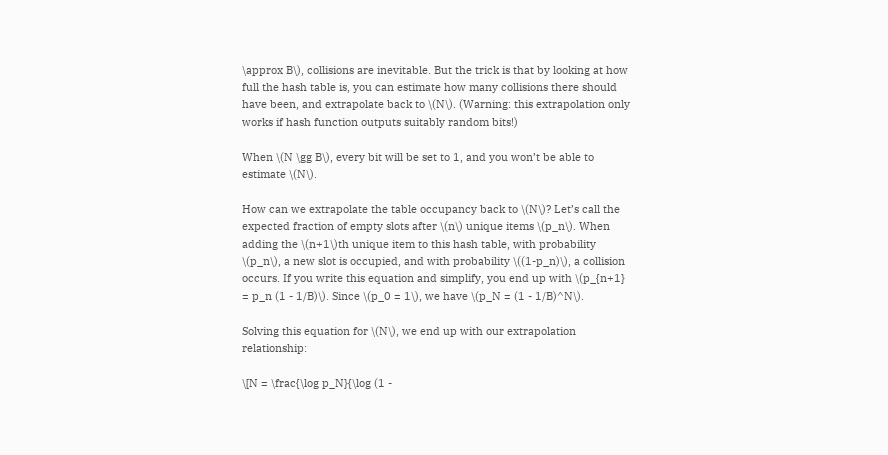\approx B\), collisions are inevitable. But the trick is that by looking at how full the hash table is, you can estimate how many collisions there should have been, and extrapolate back to \(N\). (Warning: this extrapolation only works if hash function outputs suitably random bits!)

When \(N \gg B\), every bit will be set to 1, and you won’t be able to estimate \(N\).

How can we extrapolate the table occupancy back to \(N\)? Let’s call the expected fraction of empty slots after \(n\) unique items \(p_n\). When adding the \(n+1\)th unique item to this hash table, with probability \(p_n\), a new slot is occupied, and with probability \((1-p_n)\), a collision occurs. If you write this equation and simplify, you end up with \(p_{n+1} = p_n (1 - 1/B)\). Since \(p_0 = 1\), we have \(p_N = (1 - 1/B)^N\).

Solving this equation for \(N\), we end up with our extrapolation relationship:

\[N = \frac{\log p_N}{\log (1 -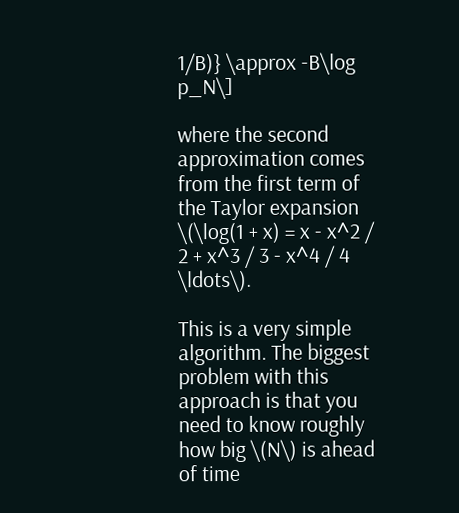1/B)} \approx -B\log p_N\]

where the second approximation comes from the first term of the Taylor expansion \(\log(1 + x) = x - x^2 / 2 + x^3 / 3 - x^4 / 4 \ldots\).

This is a very simple algorithm. The biggest problem with this approach is that you need to know roughly how big \(N\) is ahead of time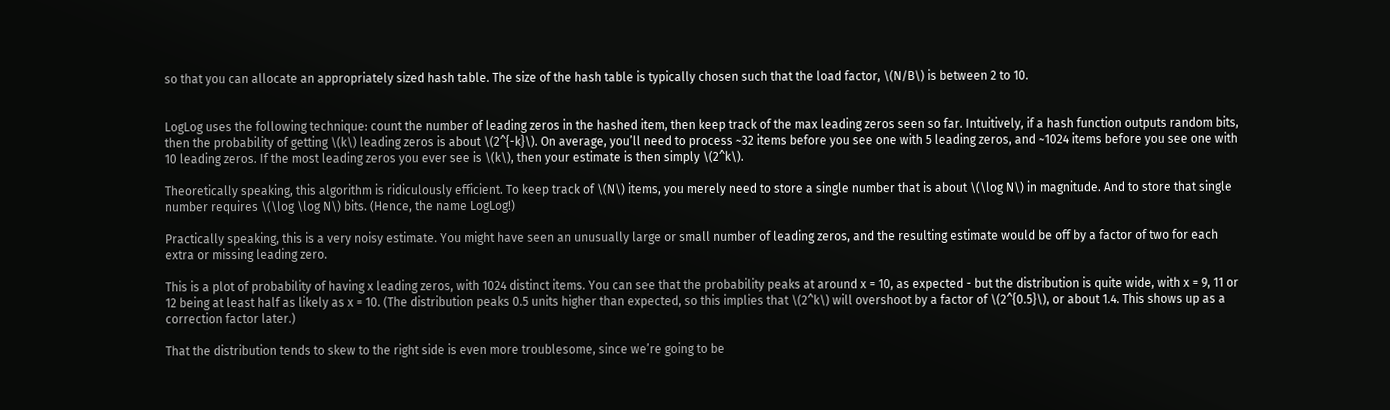so that you can allocate an appropriately sized hash table. The size of the hash table is typically chosen such that the load factor, \(N/B\) is between 2 to 10.


LogLog uses the following technique: count the number of leading zeros in the hashed item, then keep track of the max leading zeros seen so far. Intuitively, if a hash function outputs random bits, then the probability of getting \(k\) leading zeros is about \(2^{-k}\). On average, you’ll need to process ~32 items before you see one with 5 leading zeros, and ~1024 items before you see one with 10 leading zeros. If the most leading zeros you ever see is \(k\), then your estimate is then simply \(2^k\).

Theoretically speaking, this algorithm is ridiculously efficient. To keep track of \(N\) items, you merely need to store a single number that is about \(\log N\) in magnitude. And to store that single number requires \(\log \log N\) bits. (Hence, the name LogLog!)

Practically speaking, this is a very noisy estimate. You might have seen an unusually large or small number of leading zeros, and the resulting estimate would be off by a factor of two for each extra or missing leading zero.

This is a plot of probability of having x leading zeros, with 1024 distinct items. You can see that the probability peaks at around x = 10, as expected - but the distribution is quite wide, with x = 9, 11 or 12 being at least half as likely as x = 10. (The distribution peaks 0.5 units higher than expected, so this implies that \(2^k\) will overshoot by a factor of \(2^{0.5}\), or about 1.4. This shows up as a correction factor later.)

That the distribution tends to skew to the right side is even more troublesome, since we’re going to be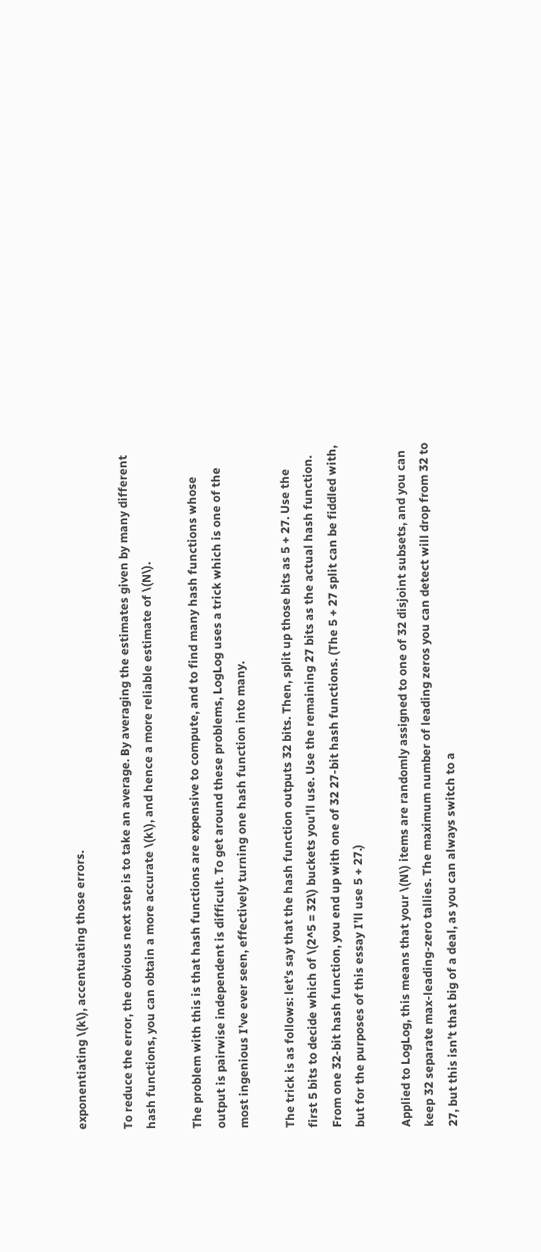exponentiating \(k\), accentuating those errors.

To reduce the error, the obvious next step is to take an average. By averaging the estimates given by many different hash functions, you can obtain a more accurate \(k\), and hence a more reliable estimate of \(N\).

The problem with this is that hash functions are expensive to compute, and to find many hash functions whose output is pairwise independent is difficult. To get around these problems, LogLog uses a trick which is one of the most ingenious I’ve ever seen, effectively turning one hash function into many.

The trick is as follows: let’s say that the hash function outputs 32 bits. Then, split up those bits as 5 + 27. Use the first 5 bits to decide which of \(2^5 = 32\) buckets you’ll use. Use the remaining 27 bits as the actual hash function. From one 32-bit hash function, you end up with one of 32 27-bit hash functions. (The 5 + 27 split can be fiddled with, but for the purposes of this essay I’ll use 5 + 27.)

Applied to LogLog, this means that your \(N\) items are randomly assigned to one of 32 disjoint subsets, and you can keep 32 separate max-leading-zero tallies. The maximum number of leading zeros you can detect will drop from 32 to 27, but this isn’t that big of a deal, as you can always switch to a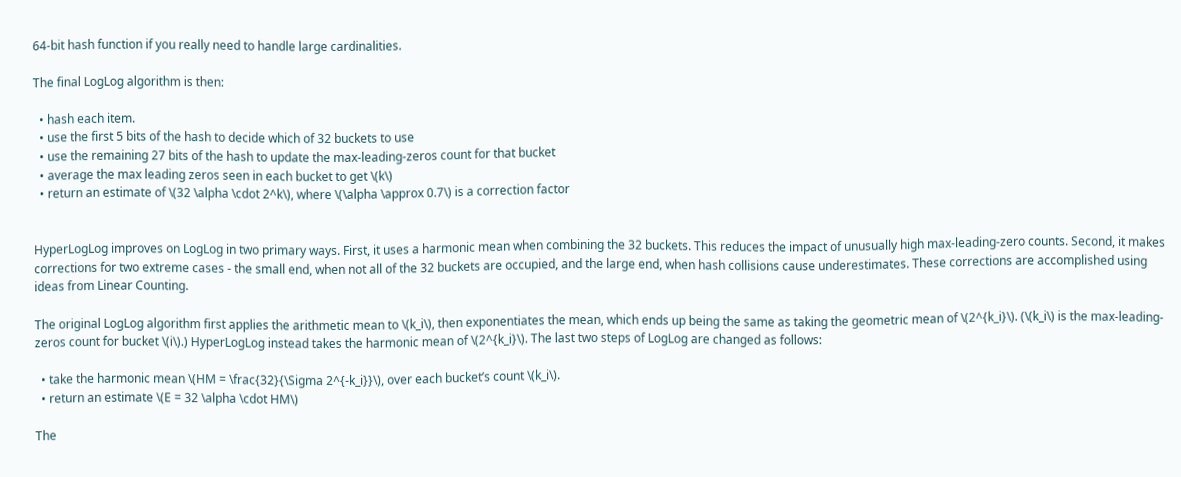64-bit hash function if you really need to handle large cardinalities.

The final LogLog algorithm is then:

  • hash each item.
  • use the first 5 bits of the hash to decide which of 32 buckets to use
  • use the remaining 27 bits of the hash to update the max-leading-zeros count for that bucket
  • average the max leading zeros seen in each bucket to get \(k\)
  • return an estimate of \(32 \alpha \cdot 2^k\), where \(\alpha \approx 0.7\) is a correction factor


HyperLogLog improves on LogLog in two primary ways. First, it uses a harmonic mean when combining the 32 buckets. This reduces the impact of unusually high max-leading-zero counts. Second, it makes corrections for two extreme cases - the small end, when not all of the 32 buckets are occupied, and the large end, when hash collisions cause underestimates. These corrections are accomplished using ideas from Linear Counting.

The original LogLog algorithm first applies the arithmetic mean to \(k_i\), then exponentiates the mean, which ends up being the same as taking the geometric mean of \(2^{k_i}\). (\(k_i\) is the max-leading-zeros count for bucket \(i\).) HyperLogLog instead takes the harmonic mean of \(2^{k_i}\). The last two steps of LogLog are changed as follows:

  • take the harmonic mean \(HM = \frac{32}{\Sigma 2^{-k_i}}\), over each bucket’s count \(k_i\).
  • return an estimate \(E = 32 \alpha \cdot HM\)

The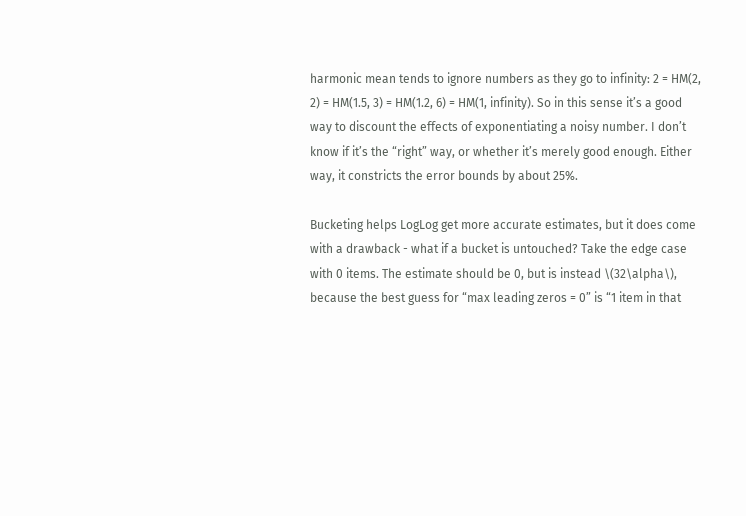harmonic mean tends to ignore numbers as they go to infinity: 2 = HM(2, 2) = HM(1.5, 3) = HM(1.2, 6) = HM(1, infinity). So in this sense it’s a good way to discount the effects of exponentiating a noisy number. I don’t know if it’s the “right” way, or whether it’s merely good enough. Either way, it constricts the error bounds by about 25%.

Bucketing helps LogLog get more accurate estimates, but it does come with a drawback - what if a bucket is untouched? Take the edge case with 0 items. The estimate should be 0, but is instead \(32\alpha\), because the best guess for “max leading zeros = 0” is “1 item in that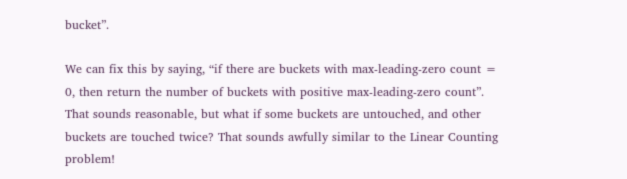bucket”.

We can fix this by saying, “if there are buckets with max-leading-zero count = 0, then return the number of buckets with positive max-leading-zero count”. That sounds reasonable, but what if some buckets are untouched, and other buckets are touched twice? That sounds awfully similar to the Linear Counting problem!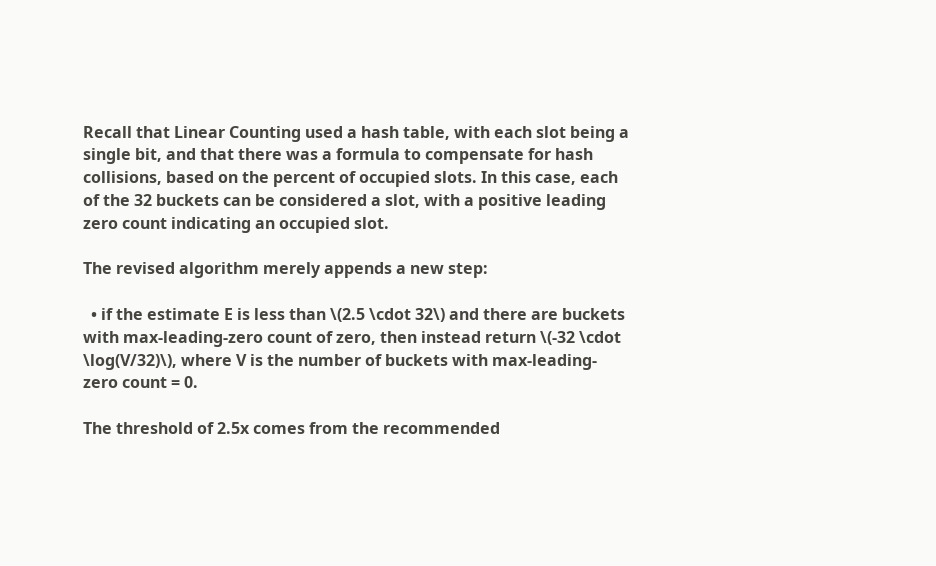Recall that Linear Counting used a hash table, with each slot being a single bit, and that there was a formula to compensate for hash collisions, based on the percent of occupied slots. In this case, each of the 32 buckets can be considered a slot, with a positive leading zero count indicating an occupied slot.

The revised algorithm merely appends a new step:

  • if the estimate E is less than \(2.5 \cdot 32\) and there are buckets with max-leading-zero count of zero, then instead return \(-32 \cdot \log(V/32)\), where V is the number of buckets with max-leading-zero count = 0.

The threshold of 2.5x comes from the recommended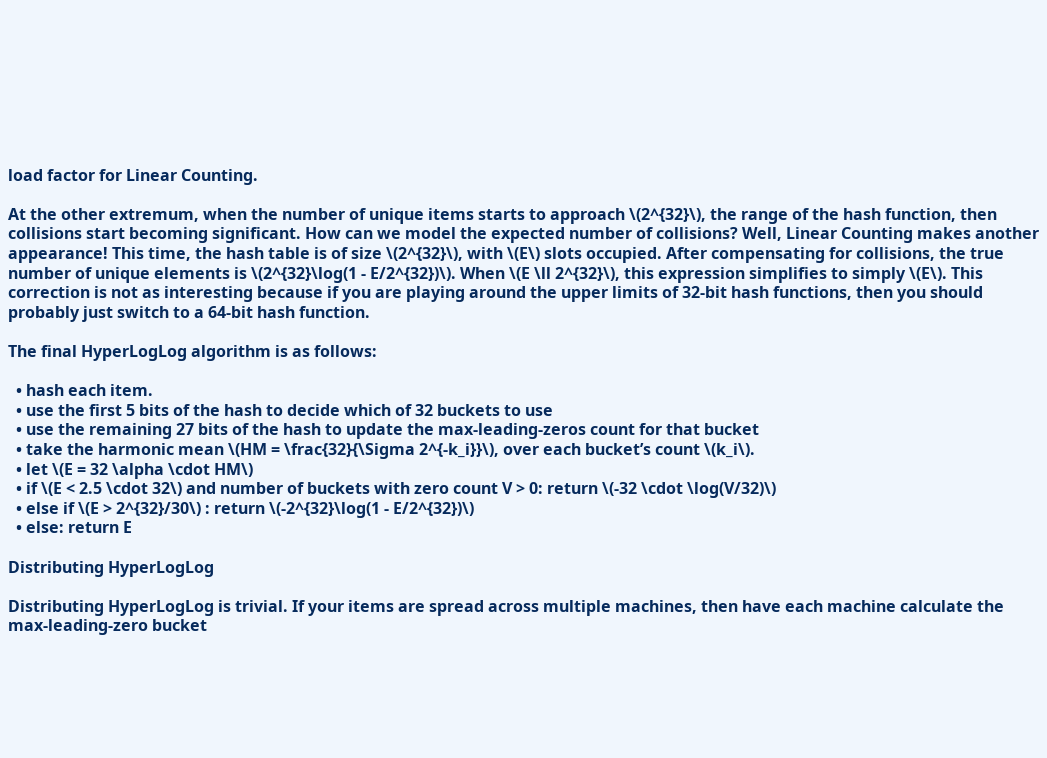load factor for Linear Counting.

At the other extremum, when the number of unique items starts to approach \(2^{32}\), the range of the hash function, then collisions start becoming significant. How can we model the expected number of collisions? Well, Linear Counting makes another appearance! This time, the hash table is of size \(2^{32}\), with \(E\) slots occupied. After compensating for collisions, the true number of unique elements is \(2^{32}\log(1 - E/2^{32})\). When \(E \ll 2^{32}\), this expression simplifies to simply \(E\). This correction is not as interesting because if you are playing around the upper limits of 32-bit hash functions, then you should probably just switch to a 64-bit hash function.

The final HyperLogLog algorithm is as follows:

  • hash each item.
  • use the first 5 bits of the hash to decide which of 32 buckets to use
  • use the remaining 27 bits of the hash to update the max-leading-zeros count for that bucket
  • take the harmonic mean \(HM = \frac{32}{\Sigma 2^{-k_i}}\), over each bucket’s count \(k_i\).
  • let \(E = 32 \alpha \cdot HM\)
  • if \(E < 2.5 \cdot 32\) and number of buckets with zero count V > 0: return \(-32 \cdot \log(V/32)\)
  • else if \(E > 2^{32}/30\) : return \(-2^{32}\log(1 - E/2^{32})\)
  • else: return E

Distributing HyperLogLog

Distributing HyperLogLog is trivial. If your items are spread across multiple machines, then have each machine calculate the max-leading-zero bucket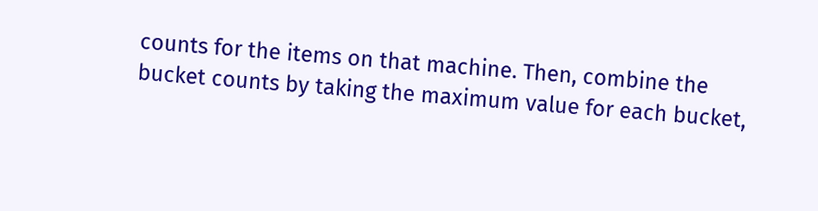counts for the items on that machine. Then, combine the bucket counts by taking the maximum value for each bucket,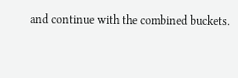and continue with the combined buckets.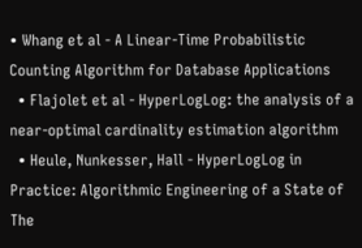• Whang et al - A Linear-Time Probabilistic Counting Algorithm for Database Applications
  • Flajolet et al - HyperLogLog: the analysis of a near-optimal cardinality estimation algorithm
  • Heule, Nunkesser, Hall - HyperLogLog in Practice: Algorithmic Engineering of a State of The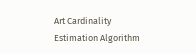Art Cardinality Estimation Algorithm